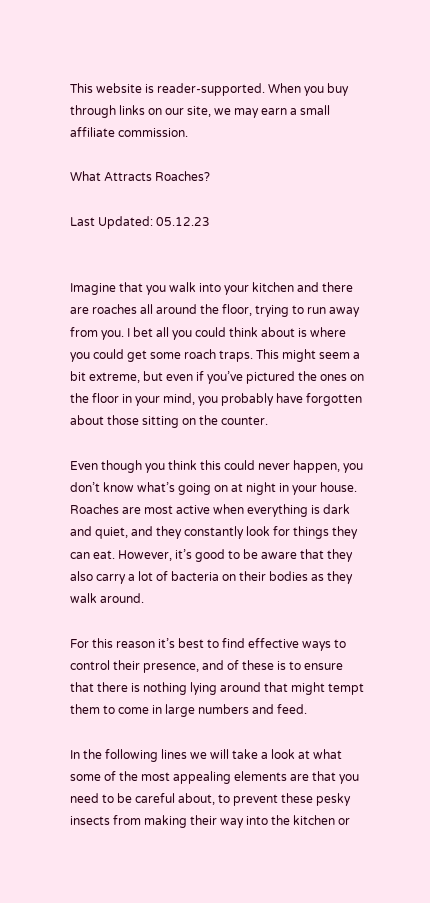This website is reader-supported. When you buy through links on our site, we may earn a small affiliate commission.

What Attracts Roaches?

Last Updated: 05.12.23


Imagine that you walk into your kitchen and there are roaches all around the floor, trying to run away from you. I bet all you could think about is where you could get some roach traps. This might seem a bit extreme, but even if you’ve pictured the ones on the floor in your mind, you probably have forgotten about those sitting on the counter.

Even though you think this could never happen, you don’t know what’s going on at night in your house. Roaches are most active when everything is dark and quiet, and they constantly look for things they can eat. However, it’s good to be aware that they also carry a lot of bacteria on their bodies as they walk around.

For this reason it’s best to find effective ways to control their presence, and of these is to ensure that there is nothing lying around that might tempt them to come in large numbers and feed.

In the following lines we will take a look at what some of the most appealing elements are that you need to be careful about, to prevent these pesky insects from making their way into the kitchen or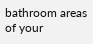bathroom areas of your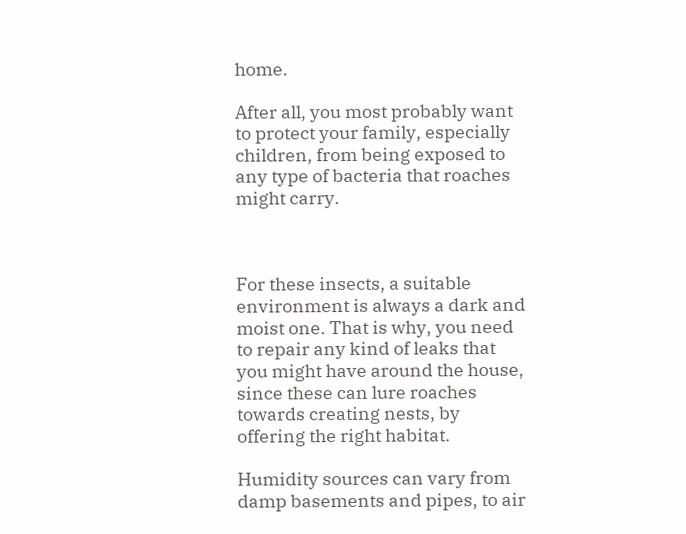home.

After all, you most probably want to protect your family, especially children, from being exposed to any type of bacteria that roaches might carry.



For these insects, a suitable environment is always a dark and moist one. That is why, you need to repair any kind of leaks that you might have around the house, since these can lure roaches towards creating nests, by offering the right habitat.

Humidity sources can vary from damp basements and pipes, to air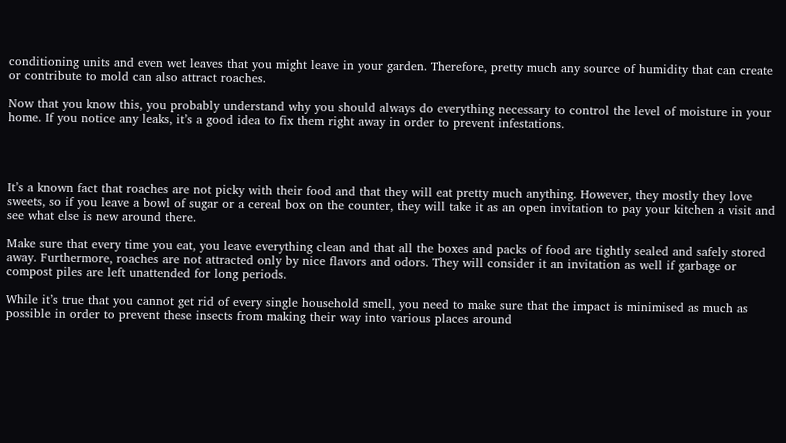conditioning units and even wet leaves that you might leave in your garden. Therefore, pretty much any source of humidity that can create or contribute to mold can also attract roaches.

Now that you know this, you probably understand why you should always do everything necessary to control the level of moisture in your home. If you notice any leaks, it’s a good idea to fix them right away in order to prevent infestations.




It’s a known fact that roaches are not picky with their food and that they will eat pretty much anything. However, they mostly they love sweets, so if you leave a bowl of sugar or a cereal box on the counter, they will take it as an open invitation to pay your kitchen a visit and see what else is new around there.

Make sure that every time you eat, you leave everything clean and that all the boxes and packs of food are tightly sealed and safely stored away. Furthermore, roaches are not attracted only by nice flavors and odors. They will consider it an invitation as well if garbage or compost piles are left unattended for long periods.

While it’s true that you cannot get rid of every single household smell, you need to make sure that the impact is minimised as much as possible in order to prevent these insects from making their way into various places around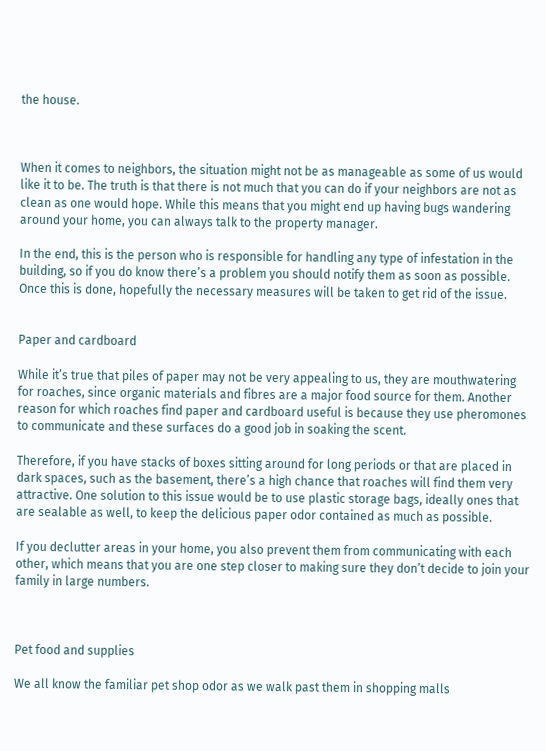the house.



When it comes to neighbors, the situation might not be as manageable as some of us would like it to be. The truth is that there is not much that you can do if your neighbors are not as clean as one would hope. While this means that you might end up having bugs wandering around your home, you can always talk to the property manager.

In the end, this is the person who is responsible for handling any type of infestation in the building, so if you do know there’s a problem you should notify them as soon as possible. Once this is done, hopefully the necessary measures will be taken to get rid of the issue.


Paper and cardboard

While it’s true that piles of paper may not be very appealing to us, they are mouthwatering for roaches, since organic materials and fibres are a major food source for them. Another reason for which roaches find paper and cardboard useful is because they use pheromones to communicate and these surfaces do a good job in soaking the scent.

Therefore, if you have stacks of boxes sitting around for long periods or that are placed in dark spaces, such as the basement, there’s a high chance that roaches will find them very attractive. One solution to this issue would be to use plastic storage bags, ideally ones that are sealable as well, to keep the delicious paper odor contained as much as possible.

If you declutter areas in your home, you also prevent them from communicating with each other, which means that you are one step closer to making sure they don’t decide to join your family in large numbers.



Pet food and supplies

We all know the familiar pet shop odor as we walk past them in shopping malls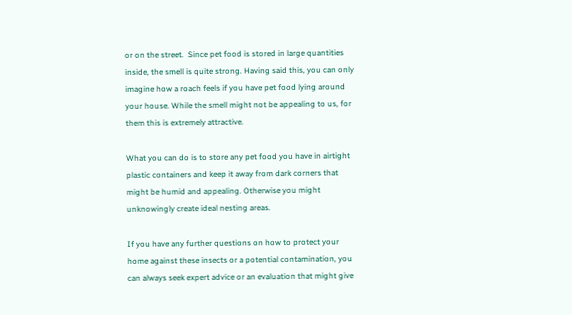or on the street.  Since pet food is stored in large quantities inside, the smell is quite strong. Having said this, you can only imagine how a roach feels if you have pet food lying around your house. While the smell might not be appealing to us, for them this is extremely attractive.

What you can do is to store any pet food you have in airtight plastic containers and keep it away from dark corners that might be humid and appealing. Otherwise you might unknowingly create ideal nesting areas.

If you have any further questions on how to protect your home against these insects or a potential contamination, you can always seek expert advice or an evaluation that might give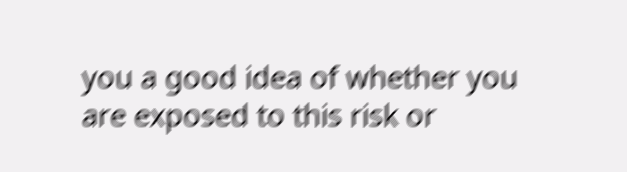you a good idea of whether you are exposed to this risk or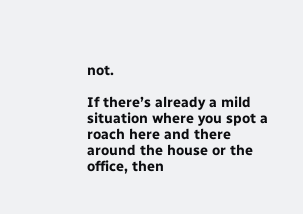not.

If there’s already a mild situation where you spot a roach here and there around the house or the office, then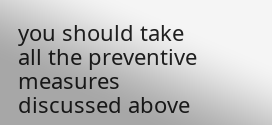you should take all the preventive measures discussed above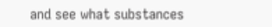and see what substances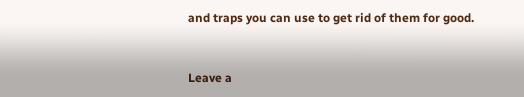and traps you can use to get rid of them for good.



Leave a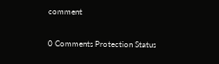comment

0 Comments Protection Status